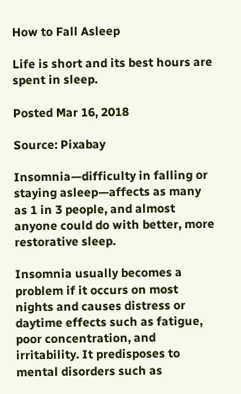How to Fall Asleep

Life is short and its best hours are spent in sleep.

Posted Mar 16, 2018

Source: Pixabay

Insomnia—difficulty in falling or staying asleep—affects as many as 1 in 3 people, and almost anyone could do with better, more restorative sleep.

Insomnia usually becomes a problem if it occurs on most nights and causes distress or daytime effects such as fatigue, poor concentration, and irritability. It predisposes to mental disorders such as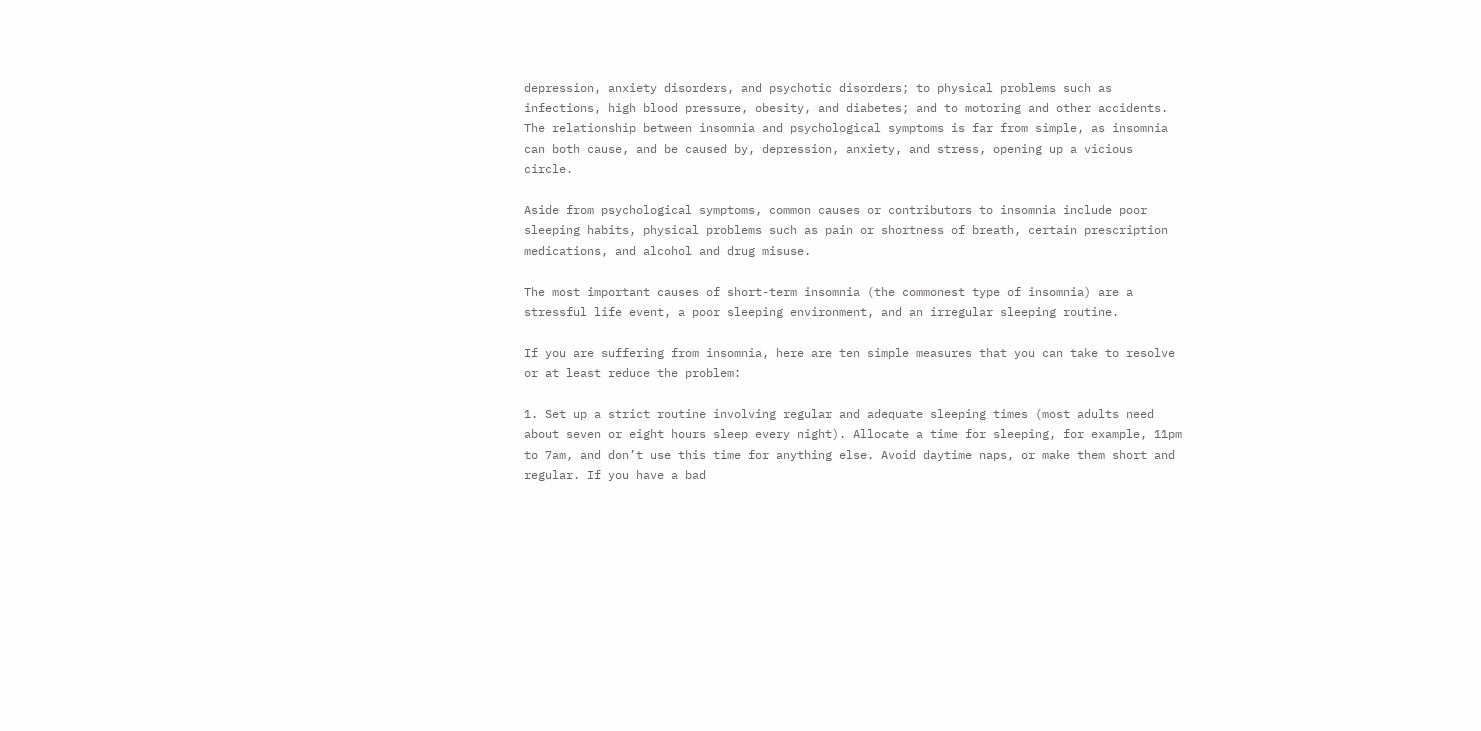depression, anxiety disorders, and psychotic disorders; to physical problems such as infections, high blood pressure, obesity, and diabetes; and to motoring and other accidents. The relationship between insomnia and psychological symptoms is far from simple, as insomnia can both cause, and be caused by, depression, anxiety, and stress, opening up a vicious circle.

Aside from psychological symptoms, common causes or contributors to insomnia include poor sleeping habits, physical problems such as pain or shortness of breath, certain prescription medications, and alcohol and drug misuse.

The most important causes of short-term insomnia (the commonest type of insomnia) are a stressful life event, a poor sleeping environment, and an irregular sleeping routine.

If you are suffering from insomnia, here are ten simple measures that you can take to resolve or at least reduce the problem:

1. Set up a strict routine involving regular and adequate sleeping times (most adults need about seven or eight hours sleep every night). Allocate a time for sleeping, for example, 11pm to 7am, and don’t use this time for anything else. Avoid daytime naps, or make them short and regular. If you have a bad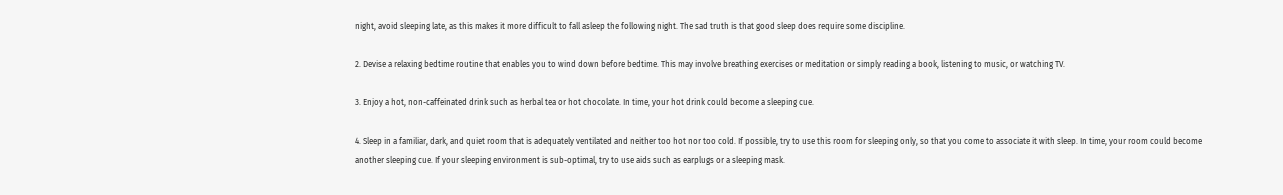night, avoid sleeping late, as this makes it more difficult to fall asleep the following night. The sad truth is that good sleep does require some discipline.

2. Devise a relaxing bedtime routine that enables you to wind down before bedtime. This may involve breathing exercises or meditation or simply reading a book, listening to music, or watching TV.

3. Enjoy a hot, non-caffeinated drink such as herbal tea or hot chocolate. In time, your hot drink could become a sleeping cue.

4. Sleep in a familiar, dark, and quiet room that is adequately ventilated and neither too hot nor too cold. If possible, try to use this room for sleeping only, so that you come to associate it with sleep. In time, your room could become another sleeping cue. If your sleeping environment is sub-optimal, try to use aids such as earplugs or a sleeping mask.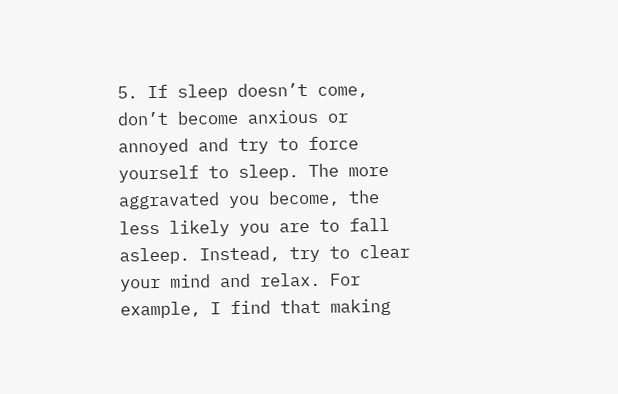5. If sleep doesn’t come, don’t become anxious or annoyed and try to force yourself to sleep. The more aggravated you become, the less likely you are to fall asleep. Instead, try to clear your mind and relax. For example, I find that making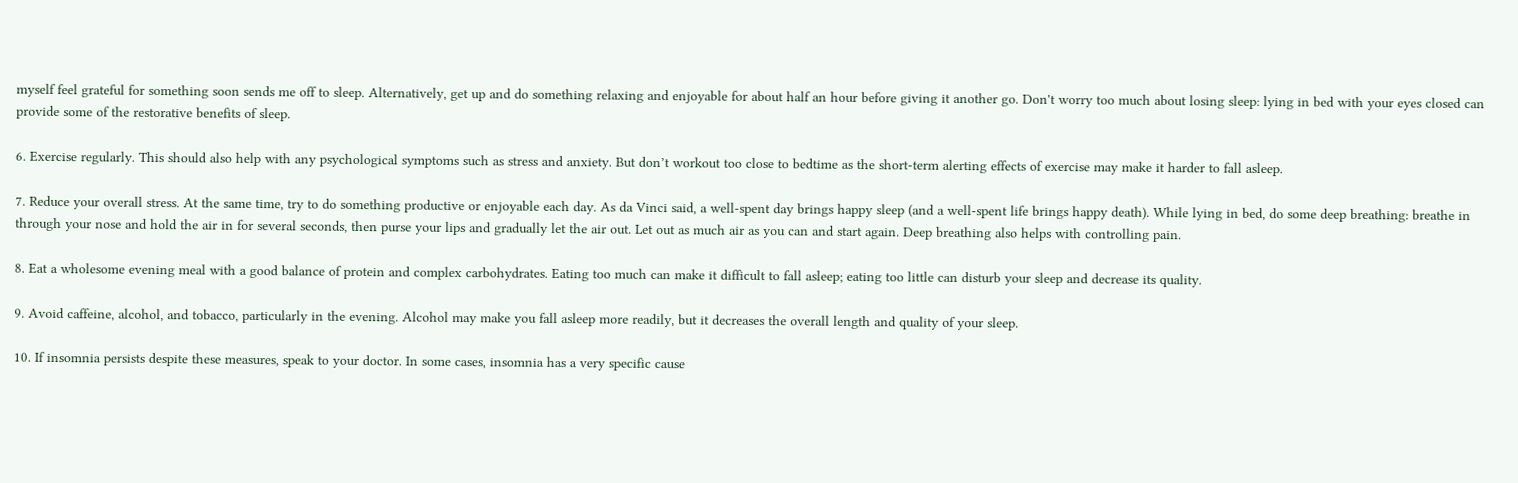myself feel grateful for something soon sends me off to sleep. Alternatively, get up and do something relaxing and enjoyable for about half an hour before giving it another go. Don't worry too much about losing sleep: lying in bed with your eyes closed can provide some of the restorative benefits of sleep.

6. Exercise regularly. This should also help with any psychological symptoms such as stress and anxiety. But don’t workout too close to bedtime as the short-term alerting effects of exercise may make it harder to fall asleep.

7. Reduce your overall stress. At the same time, try to do something productive or enjoyable each day. As da Vinci said, a well-spent day brings happy sleep (and a well-spent life brings happy death). While lying in bed, do some deep breathing: breathe in through your nose and hold the air in for several seconds, then purse your lips and gradually let the air out. Let out as much air as you can and start again. Deep breathing also helps with controlling pain.

8. Eat a wholesome evening meal with a good balance of protein and complex carbohydrates. Eating too much can make it difficult to fall asleep; eating too little can disturb your sleep and decrease its quality.

9. Avoid caffeine, alcohol, and tobacco, particularly in the evening. Alcohol may make you fall asleep more readily, but it decreases the overall length and quality of your sleep.

10. If insomnia persists despite these measures, speak to your doctor. In some cases, insomnia has a very specific cause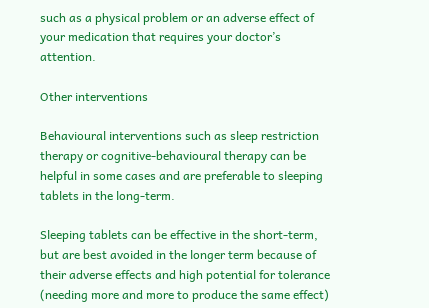such as a physical problem or an adverse effect of your medication that requires your doctor’s attention.

Other interventions

Behavioural interventions such as sleep restriction therapy or cognitive-behavioural therapy can be helpful in some cases and are preferable to sleeping tablets in the long-term.

Sleeping tablets can be effective in the short-term, but are best avoided in the longer term because of their adverse effects and high potential for tolerance (needing more and more to produce the same effect)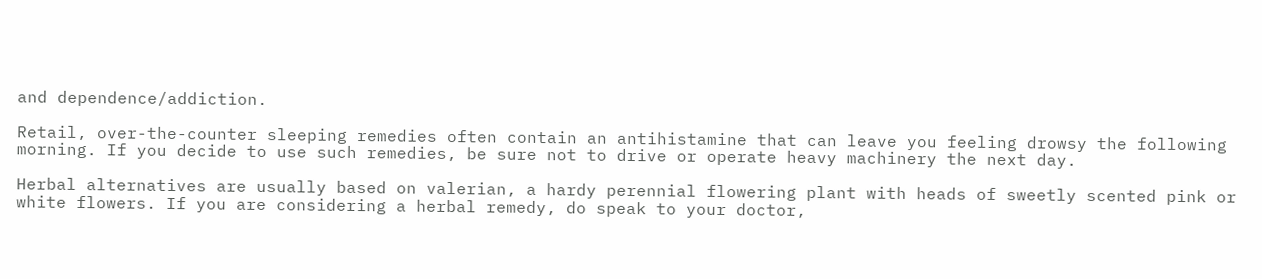and dependence/addiction.

Retail, over-the-counter sleeping remedies often contain an antihistamine that can leave you feeling drowsy the following morning. If you decide to use such remedies, be sure not to drive or operate heavy machinery the next day.

Herbal alternatives are usually based on valerian, a hardy perennial flowering plant with heads of sweetly scented pink or white flowers. If you are considering a herbal remedy, do speak to your doctor,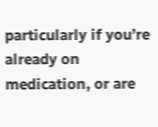particularly if you’re already on medication, or are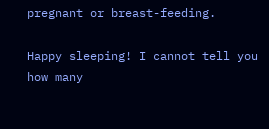pregnant or breast-feeding.

Happy sleeping! I cannot tell you how many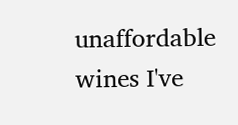unaffordable wines I've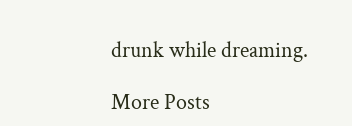drunk while dreaming.

More Posts